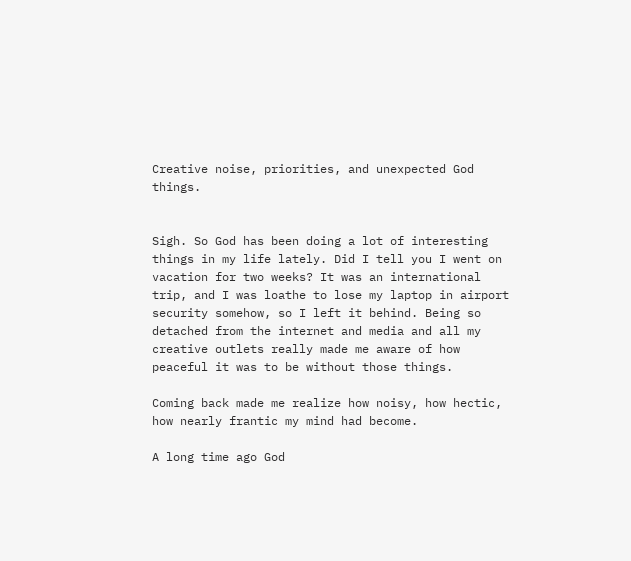Creative noise, priorities, and unexpected God things.


Sigh. So God has been doing a lot of interesting things in my life lately. Did I tell you I went on vacation for two weeks? It was an international trip, and I was loathe to lose my laptop in airport security somehow, so I left it behind. Being so detached from the internet and media and all my creative outlets really made me aware of how peaceful it was to be without those things.

Coming back made me realize how noisy, how hectic, how nearly frantic my mind had become.

A long time ago God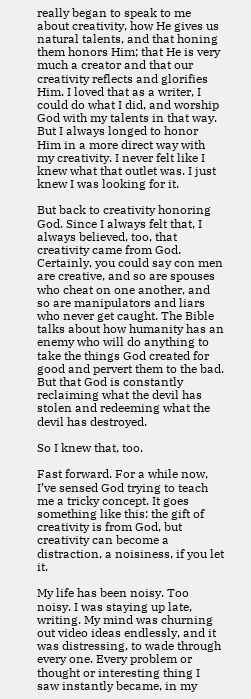really began to speak to me about creativity, how He gives us natural talents, and that honing them honors Him; that He is very much a creator and that our creativity reflects and glorifies Him. I loved that as a writer, I could do what I did, and worship God with my talents in that way. But I always longed to honor Him in a more direct way with my creativity. I never felt like I knew what that outlet was. I just knew I was looking for it.

But back to creativity honoring God. Since I always felt that, I always believed, too, that creativity came from God. Certainly, you could say con men are creative, and so are spouses who cheat on one another, and so are manipulators and liars who never get caught. The Bible talks about how humanity has an enemy who will do anything to take the things God created for good and pervert them to the bad. But that God is constantly reclaiming what the devil has stolen and redeeming what the devil has destroyed.

So I knew that, too.

Fast forward. For a while now, I’ve sensed God trying to teach me a tricky concept. It goes something like this: the gift of creativity is from God, but creativity can become a distraction, a noisiness, if you let it.

My life has been noisy. Too noisy. I was staying up late, writing. My mind was churning out video ideas endlessly, and it was distressing, to wade through every one. Every problem or thought or interesting thing I saw instantly became, in my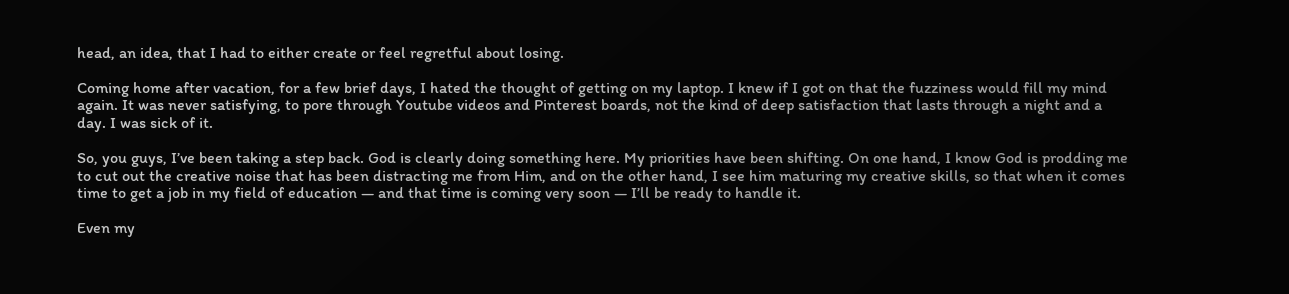head, an idea, that I had to either create or feel regretful about losing.

Coming home after vacation, for a few brief days, I hated the thought of getting on my laptop. I knew if I got on that the fuzziness would fill my mind again. It was never satisfying, to pore through Youtube videos and Pinterest boards, not the kind of deep satisfaction that lasts through a night and a day. I was sick of it.

So, you guys, I’ve been taking a step back. God is clearly doing something here. My priorities have been shifting. On one hand, I know God is prodding me to cut out the creative noise that has been distracting me from Him, and on the other hand, I see him maturing my creative skills, so that when it comes time to get a job in my field of education — and that time is coming very soon — I’ll be ready to handle it.

Even my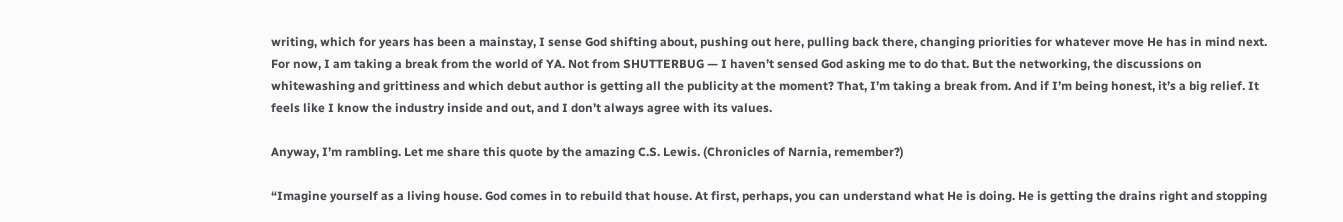writing, which for years has been a mainstay, I sense God shifting about, pushing out here, pulling back there, changing priorities for whatever move He has in mind next. For now, I am taking a break from the world of YA. Not from SHUTTERBUG — I haven’t sensed God asking me to do that. But the networking, the discussions on whitewashing and grittiness and which debut author is getting all the publicity at the moment? That, I’m taking a break from. And if I’m being honest, it’s a big relief. It feels like I know the industry inside and out, and I don’t always agree with its values.

Anyway, I’m rambling. Let me share this quote by the amazing C.S. Lewis. (Chronicles of Narnia, remember?)

“Imagine yourself as a living house. God comes in to rebuild that house. At first, perhaps, you can understand what He is doing. He is getting the drains right and stopping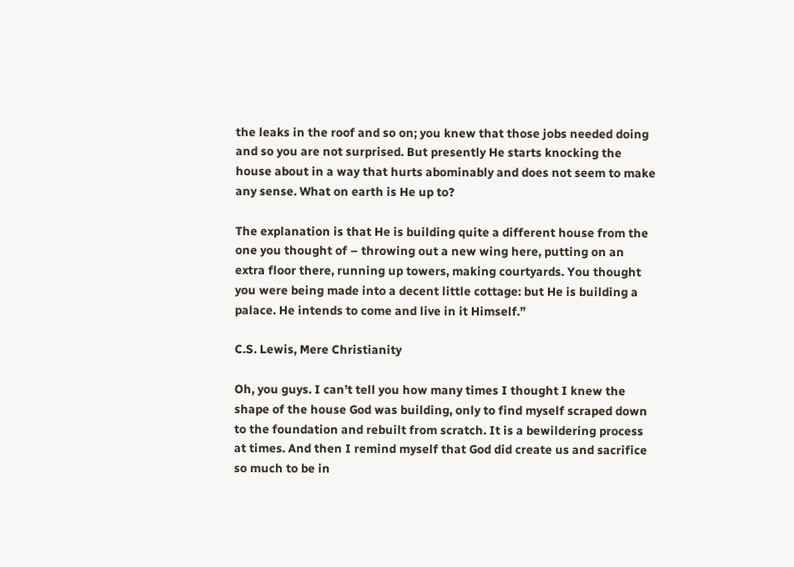the leaks in the roof and so on; you knew that those jobs needed doing and so you are not surprised. But presently He starts knocking the house about in a way that hurts abominably and does not seem to make any sense. What on earth is He up to?

The explanation is that He is building quite a different house from the one you thought of – throwing out a new wing here, putting on an extra floor there, running up towers, making courtyards. You thought you were being made into a decent little cottage: but He is building a palace. He intends to come and live in it Himself.”

C.S. Lewis, Mere Christianity

Oh, you guys. I can’t tell you how many times I thought I knew the shape of the house God was building, only to find myself scraped down to the foundation and rebuilt from scratch. It is a bewildering process at times. And then I remind myself that God did create us and sacrifice so much to be in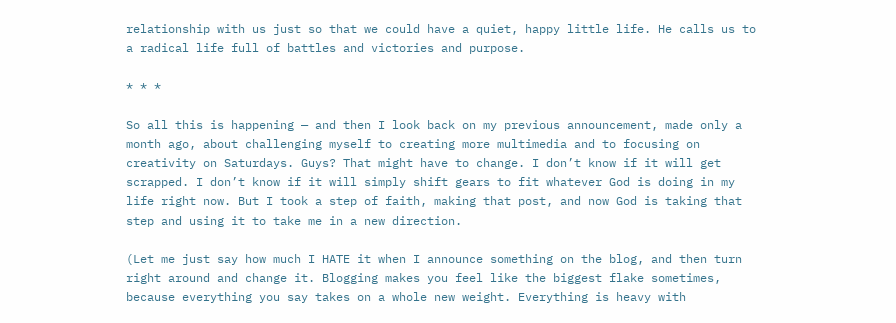relationship with us just so that we could have a quiet, happy little life. He calls us to a radical life full of battles and victories and purpose.

* * *

So all this is happening — and then I look back on my previous announcement, made only a month ago, about challenging myself to creating more multimedia and to focusing on creativity on Saturdays. Guys? That might have to change. I don’t know if it will get scrapped. I don’t know if it will simply shift gears to fit whatever God is doing in my life right now. But I took a step of faith, making that post, and now God is taking that step and using it to take me in a new direction.

(Let me just say how much I HATE it when I announce something on the blog, and then turn right around and change it. Blogging makes you feel like the biggest flake sometimes, because everything you say takes on a whole new weight. Everything is heavy with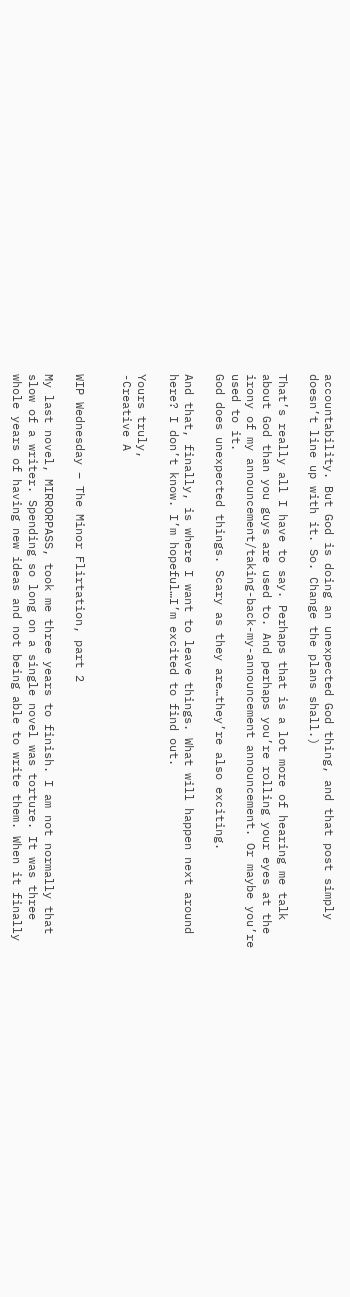accountability. But God is doing an unexpected God thing, and that post simply doesn’t line up with it. So. Change the plans shall.)

That’s really all I have to say. Perhaps that is a lot more of hearing me talk about God than you guys are used to. And perhaps you’re rolling your eyes at the irony of my announcement/taking-back-my-announcement announcement. Or maybe you’re used to it.
God does unexpected things. Scary as they are…they’re also exciting.

And that, finally, is where I want to leave things. What will happen next around here? I don’t know. I’m hopeful…I’m excited to find out.

Yours truly,
-Creative A


WIP Wednesday – The Minor Flirtation, part 2

My last novel, MIRRORPASS, took me three years to finish. I am not normally that slow of a writer. Spending so long on a single novel was torture. It was three whole years of having new ideas and not being able to write them. When it finally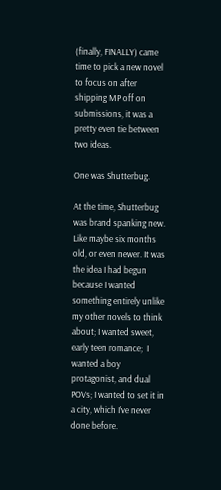(finally, FINALLY) came time to pick a new novel to focus on after shipping MP off on submissions, it was a pretty even tie between two ideas.

One was Shutterbug.

At the time, Shutterbug was brand spanking new. Like maybe six months old, or even newer. It was the idea I had begun because I wanted something entirely unlike my other novels to think about; I wanted sweet, early teen romance;  I wanted a boy protagonist, and dual POVs; I wanted to set it in a city, which I’ve never done before.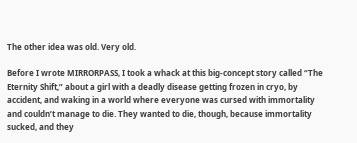The other idea was old. Very old.

Before I wrote MIRRORPASS, I took a whack at this big-concept story called “The Eternity Shift,” about a girl with a deadly disease getting frozen in cryo, by accident, and waking in a world where everyone was cursed with immortality and couldn’t manage to die. They wanted to die, though, because immortality sucked, and they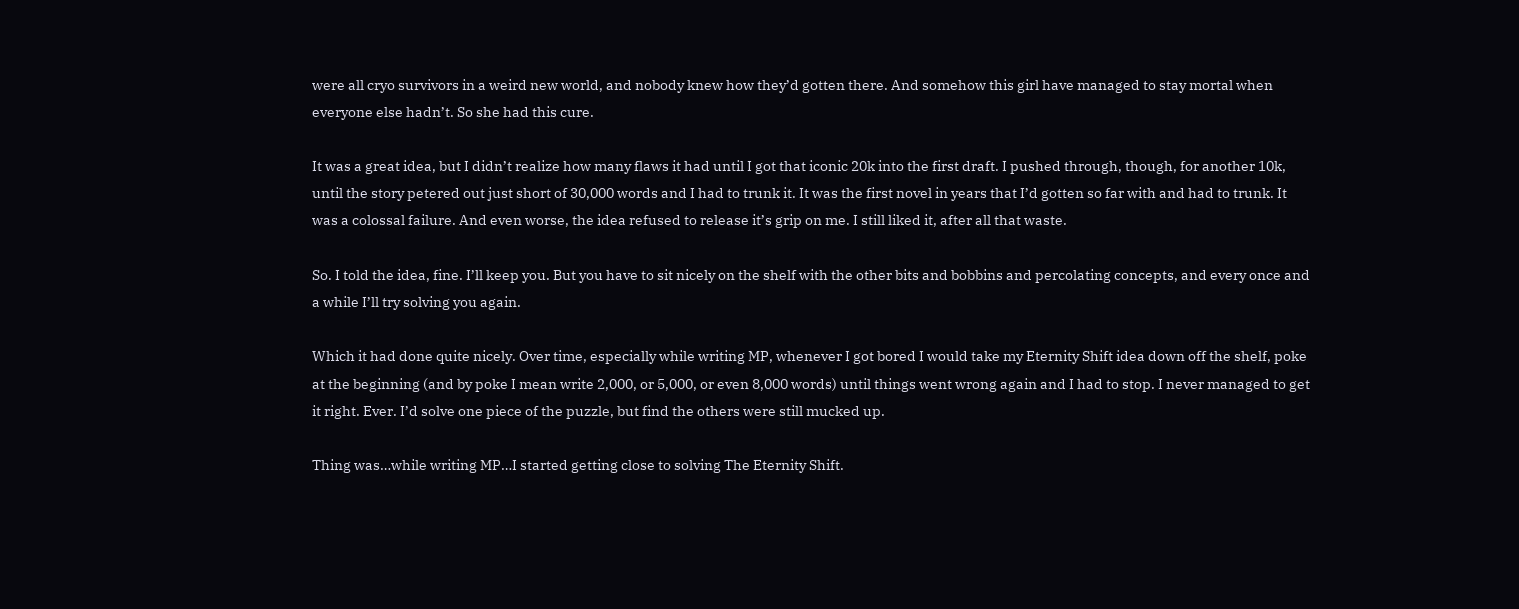were all cryo survivors in a weird new world, and nobody knew how they’d gotten there. And somehow this girl have managed to stay mortal when everyone else hadn’t. So she had this cure.

It was a great idea, but I didn’t realize how many flaws it had until I got that iconic 20k into the first draft. I pushed through, though, for another 10k, until the story petered out just short of 30,000 words and I had to trunk it. It was the first novel in years that I’d gotten so far with and had to trunk. It was a colossal failure. And even worse, the idea refused to release it’s grip on me. I still liked it, after all that waste.

So. I told the idea, fine. I’ll keep you. But you have to sit nicely on the shelf with the other bits and bobbins and percolating concepts, and every once and a while I’ll try solving you again.

Which it had done quite nicely. Over time, especially while writing MP, whenever I got bored I would take my Eternity Shift idea down off the shelf, poke at the beginning (and by poke I mean write 2,000, or 5,000, or even 8,000 words) until things went wrong again and I had to stop. I never managed to get it right. Ever. I’d solve one piece of the puzzle, but find the others were still mucked up.

Thing was…while writing MP…I started getting close to solving The Eternity Shift.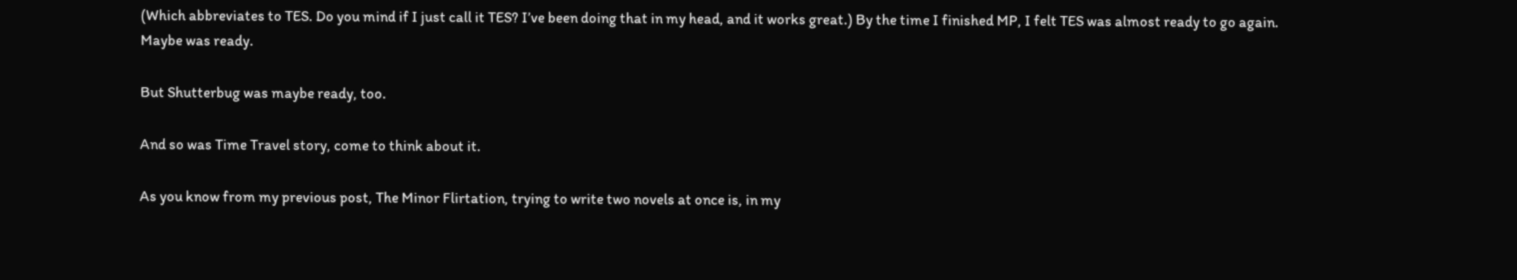(Which abbreviates to TES. Do you mind if I just call it TES? I’ve been doing that in my head, and it works great.) By the time I finished MP, I felt TES was almost ready to go again. Maybe was ready.

But Shutterbug was maybe ready, too.

And so was Time Travel story, come to think about it.

As you know from my previous post, The Minor Flirtation, trying to write two novels at once is, in my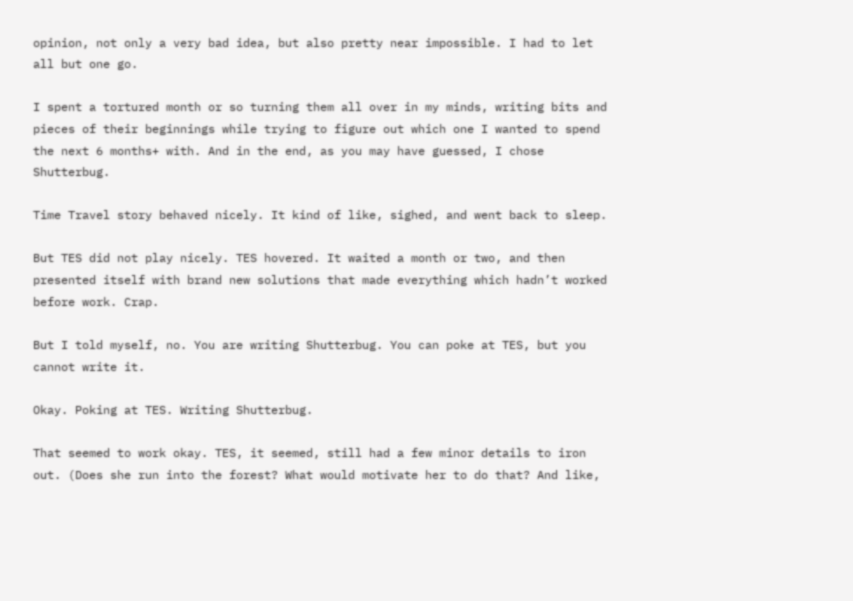opinion, not only a very bad idea, but also pretty near impossible. I had to let all but one go.

I spent a tortured month or so turning them all over in my minds, writing bits and pieces of their beginnings while trying to figure out which one I wanted to spend the next 6 months+ with. And in the end, as you may have guessed, I chose Shutterbug.

Time Travel story behaved nicely. It kind of like, sighed, and went back to sleep.

But TES did not play nicely. TES hovered. It waited a month or two, and then presented itself with brand new solutions that made everything which hadn’t worked before work. Crap.

But I told myself, no. You are writing Shutterbug. You can poke at TES, but you cannot write it.

Okay. Poking at TES. Writing Shutterbug.

That seemed to work okay. TES, it seemed, still had a few minor details to iron out. (Does she run into the forest? What would motivate her to do that? And like,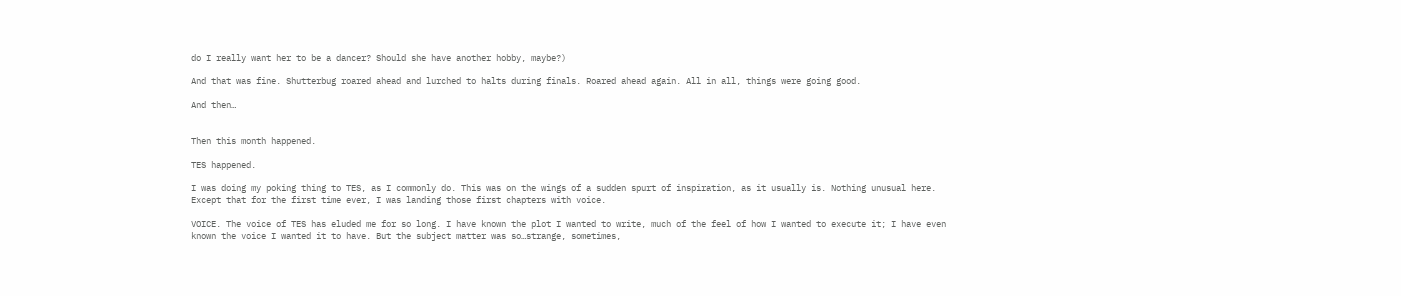do I really want her to be a dancer? Should she have another hobby, maybe?)

And that was fine. Shutterbug roared ahead and lurched to halts during finals. Roared ahead again. All in all, things were going good.

And then…


Then this month happened.

TES happened.

I was doing my poking thing to TES, as I commonly do. This was on the wings of a sudden spurt of inspiration, as it usually is. Nothing unusual here. Except that for the first time ever, I was landing those first chapters with voice.

VOICE. The voice of TES has eluded me for so long. I have known the plot I wanted to write, much of the feel of how I wanted to execute it; I have even known the voice I wanted it to have. But the subject matter was so…strange, sometimes,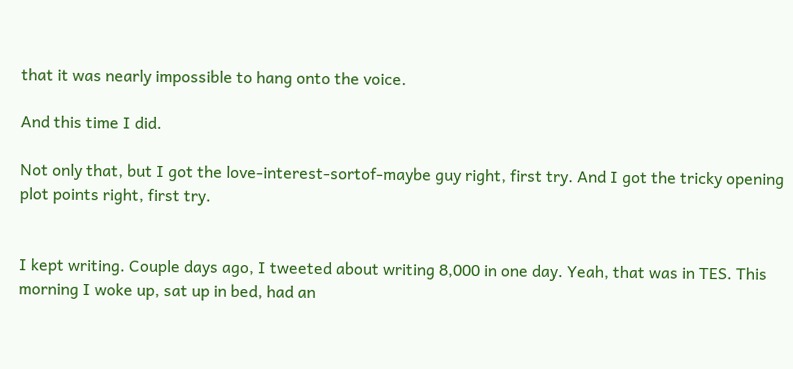that it was nearly impossible to hang onto the voice.

And this time I did.

Not only that, but I got the love-interest-sortof-maybe guy right, first try. And I got the tricky opening plot points right, first try.


I kept writing. Couple days ago, I tweeted about writing 8,000 in one day. Yeah, that was in TES. This morning I woke up, sat up in bed, had an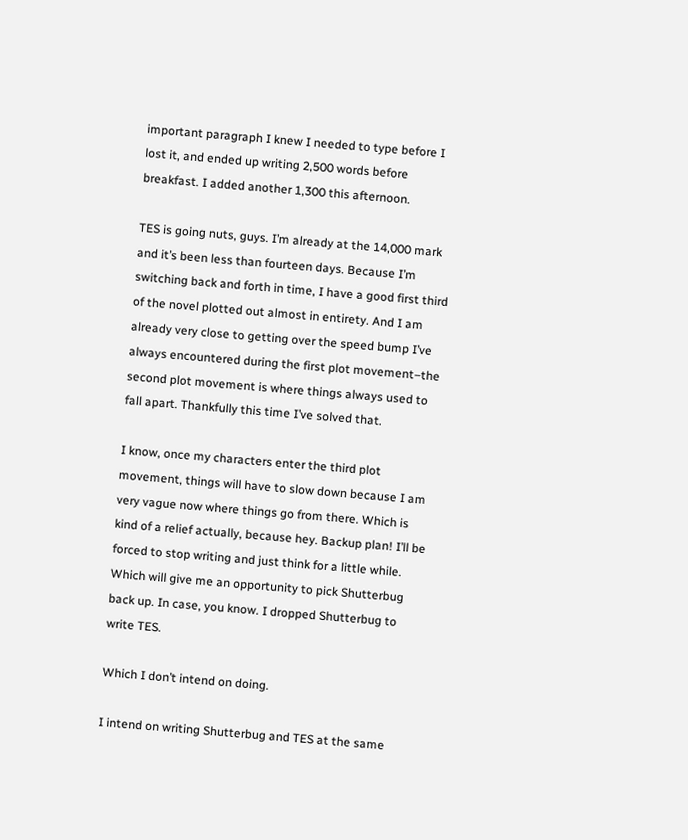important paragraph I knew I needed to type before I lost it, and ended up writing 2,500 words before breakfast. I added another 1,300 this afternoon.

TES is going nuts, guys. I’m already at the 14,000 mark and it’s been less than fourteen days. Because I’m switching back and forth in time, I have a good first third of the novel plotted out almost in entirety. And I am already very close to getting over the speed bump I’ve always encountered during the first plot movement–the second plot movement is where things always used to fall apart. Thankfully this time I’ve solved that.

I know, once my characters enter the third plot movement, things will have to slow down because I am very vague now where things go from there. Which is kind of a relief actually, because hey. Backup plan! I’ll be forced to stop writing and just think for a little while. Which will give me an opportunity to pick Shutterbug back up. In case, you know. I dropped Shutterbug to write TES.

Which I don’t intend on doing.

I intend on writing Shutterbug and TES at the same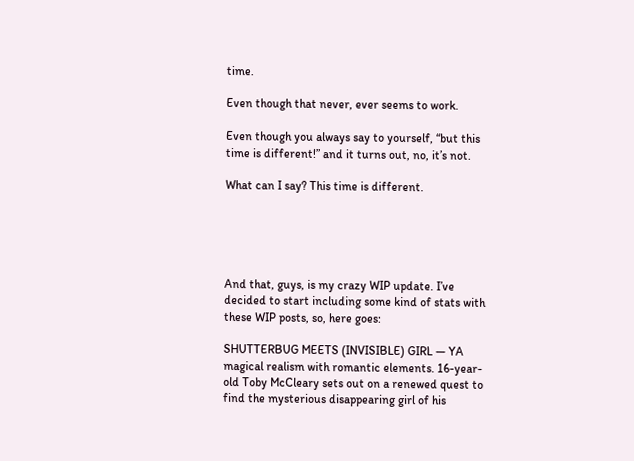time.

Even though that never, ever seems to work.

Even though you always say to yourself, “but this time is different!” and it turns out, no, it’s not.

What can I say? This time is different.





And that, guys, is my crazy WIP update. I’ve decided to start including some kind of stats with these WIP posts, so, here goes:

SHUTTERBUG MEETS (INVISIBLE) GIRL — YA magical realism with romantic elements. 16-year-old Toby McCleary sets out on a renewed quest to find the mysterious disappearing girl of his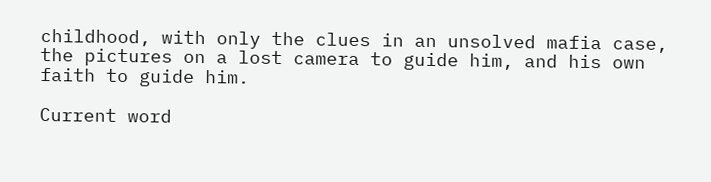childhood, with only the clues in an unsolved mafia case, the pictures on a lost camera to guide him, and his own faith to guide him.

Current word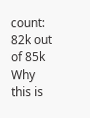count: 82k out of 85k
Why this is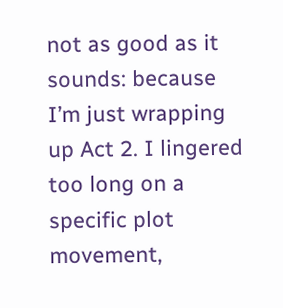not as good as it sounds: because I’m just wrapping up Act 2. I lingered too long on a specific plot movement,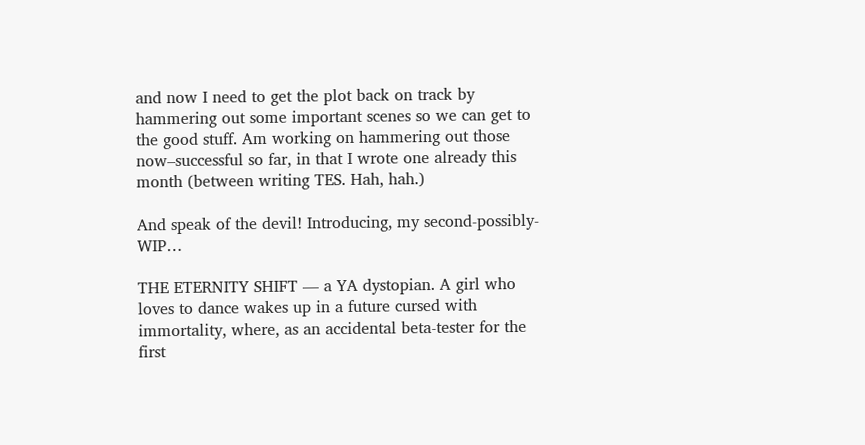and now I need to get the plot back on track by hammering out some important scenes so we can get to the good stuff. Am working on hammering out those now–successful so far, in that I wrote one already this month (between writing TES. Hah, hah.)

And speak of the devil! Introducing, my second-possibly-WIP…

THE ETERNITY SHIFT — a YA dystopian. A girl who loves to dance wakes up in a future cursed with immortality, where, as an accidental beta-tester for the first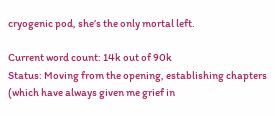cryogenic pod, she’s the only mortal left.

Current word count: 14k out of 90k
Status: Moving from the opening, establishing chapters (which have always given me grief in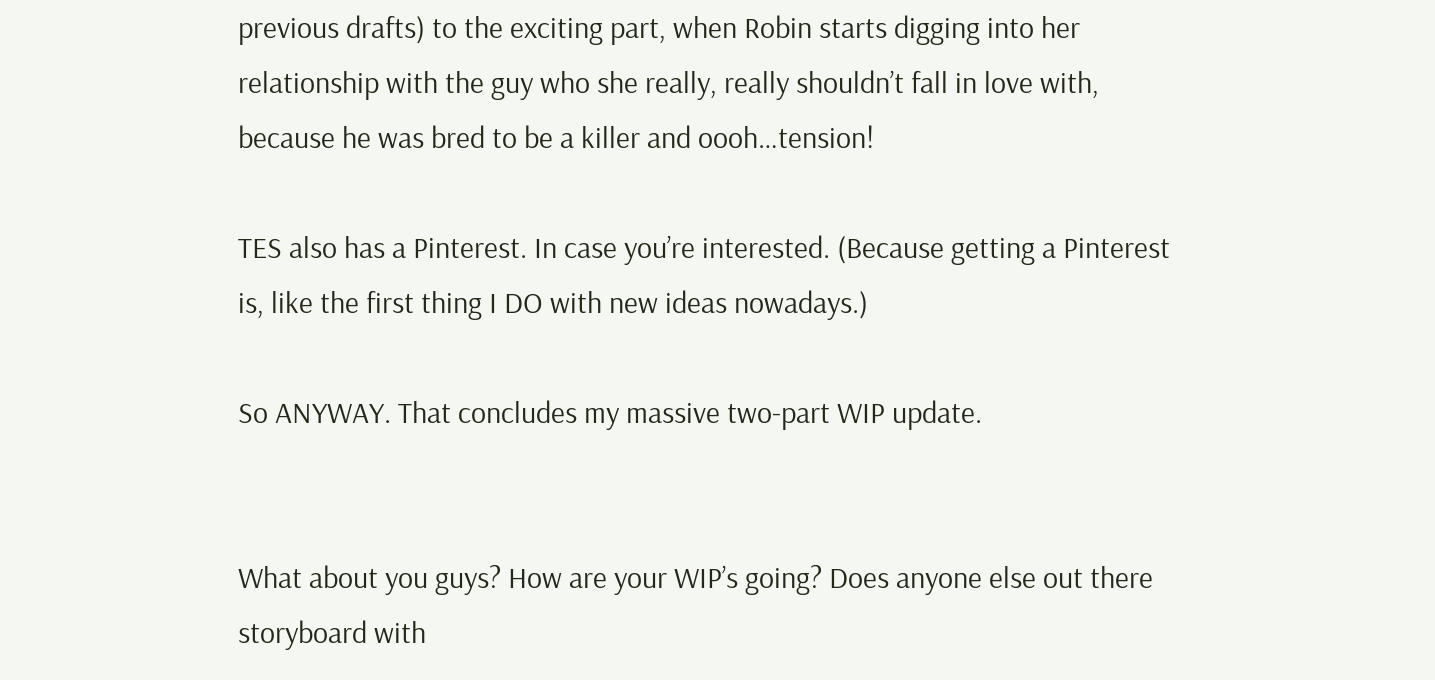previous drafts) to the exciting part, when Robin starts digging into her relationship with the guy who she really, really shouldn’t fall in love with, because he was bred to be a killer and oooh…tension!

TES also has a Pinterest. In case you’re interested. (Because getting a Pinterest is, like the first thing I DO with new ideas nowadays.)

So ANYWAY. That concludes my massive two-part WIP update.


What about you guys? How are your WIP’s going? Does anyone else out there storyboard with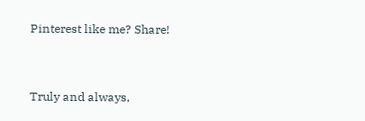Pinterest like me? Share!


Truly and always,